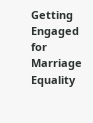Getting Engaged for Marriage Equality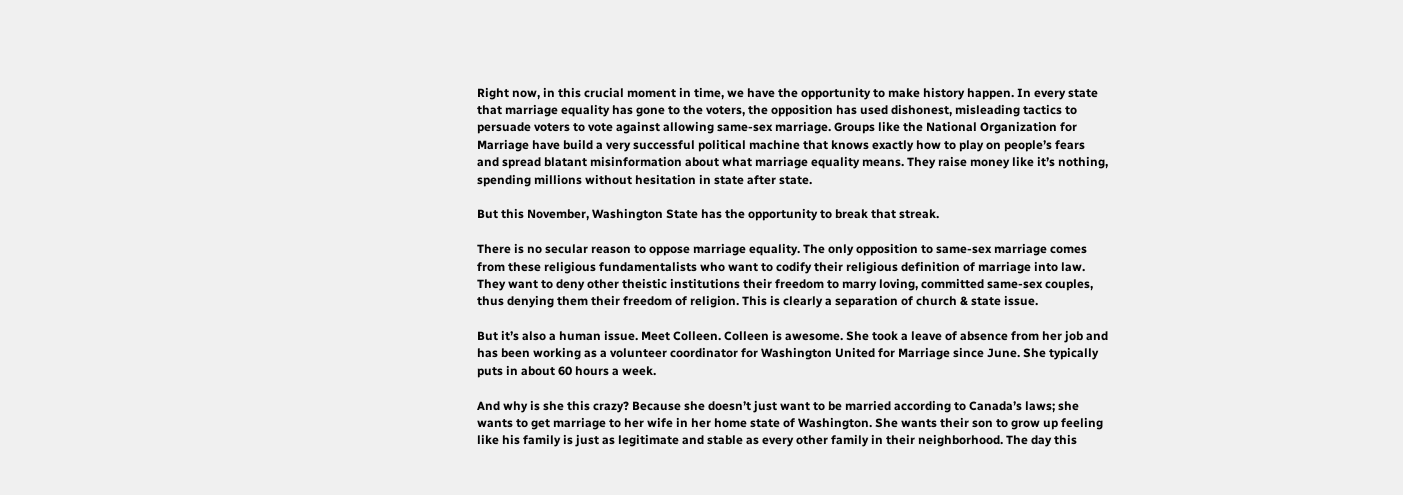Right now, in this crucial moment in time, we have the opportunity to make history happen. In every state that marriage equality has gone to the voters, the opposition has used dishonest, misleading tactics to persuade voters to vote against allowing same-sex marriage. Groups like the National Organization for Marriage have build a very successful political machine that knows exactly how to play on people’s fears and spread blatant misinformation about what marriage equality means. They raise money like it’s nothing, spending millions without hesitation in state after state.

But this November, Washington State has the opportunity to break that streak.

There is no secular reason to oppose marriage equality. The only opposition to same-sex marriage comes from these religious fundamentalists who want to codify their religious definition of marriage into law. They want to deny other theistic institutions their freedom to marry loving, committed same-sex couples, thus denying them their freedom of religion. This is clearly a separation of church & state issue.

But it’s also a human issue. Meet Colleen. Colleen is awesome. She took a leave of absence from her job and has been working as a volunteer coordinator for Washington United for Marriage since June. She typically puts in about 60 hours a week.

And why is she this crazy? Because she doesn’t just want to be married according to Canada’s laws; she wants to get marriage to her wife in her home state of Washington. She wants their son to grow up feeling like his family is just as legitimate and stable as every other family in their neighborhood. The day this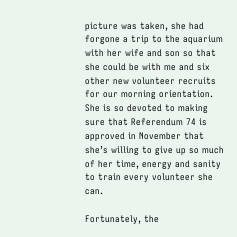picture was taken, she had forgone a trip to the aquarium with her wife and son so that she could be with me and six other new volunteer recruits for our morning orientation. She is so devoted to making sure that Referendum 74 is approved in November that she’s willing to give up so much of her time, energy and sanity to train every volunteer she can.

Fortunately, the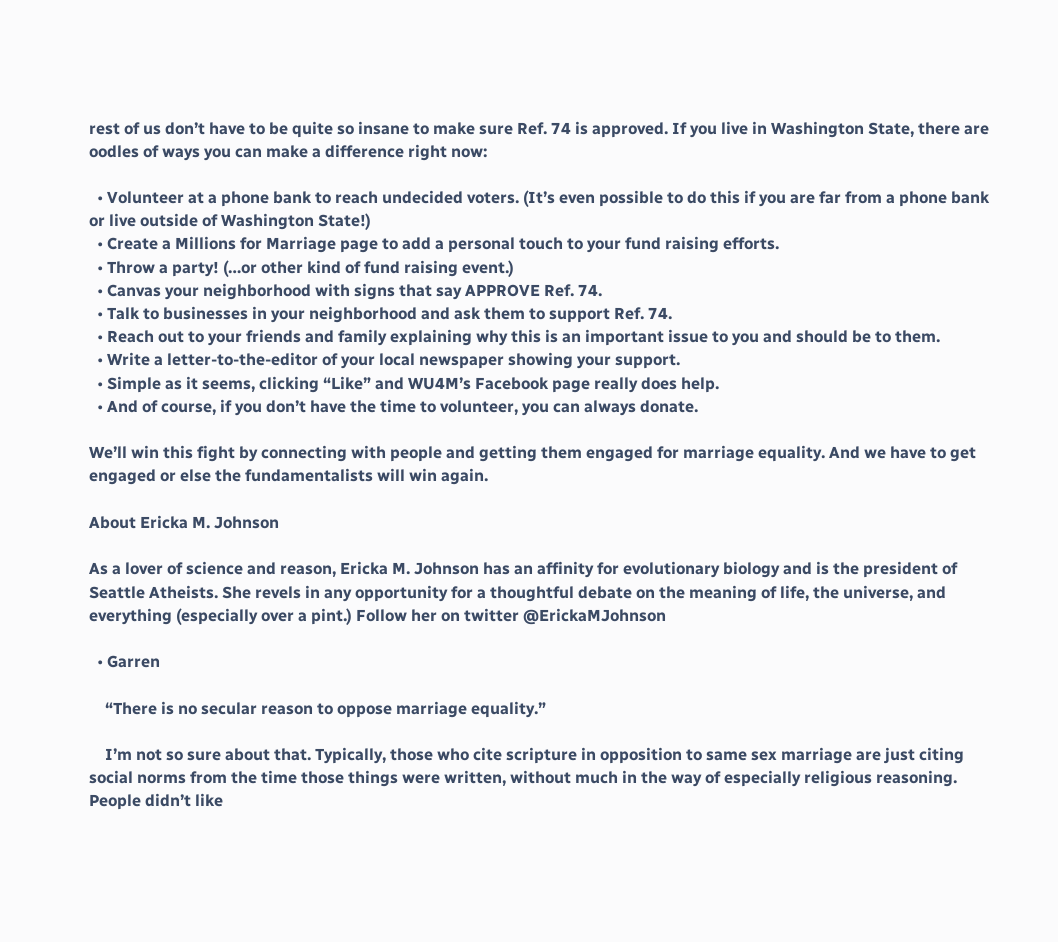rest of us don’t have to be quite so insane to make sure Ref. 74 is approved. If you live in Washington State, there are oodles of ways you can make a difference right now:

  • Volunteer at a phone bank to reach undecided voters. (It’s even possible to do this if you are far from a phone bank or live outside of Washington State!)
  • Create a Millions for Marriage page to add a personal touch to your fund raising efforts.
  • Throw a party! (…or other kind of fund raising event.)
  • Canvas your neighborhood with signs that say APPROVE Ref. 74.
  • Talk to businesses in your neighborhood and ask them to support Ref. 74.
  • Reach out to your friends and family explaining why this is an important issue to you and should be to them.
  • Write a letter-to-the-editor of your local newspaper showing your support.
  • Simple as it seems, clicking “Like” and WU4M’s Facebook page really does help.
  • And of course, if you don’t have the time to volunteer, you can always donate.

We’ll win this fight by connecting with people and getting them engaged for marriage equality. And we have to get engaged or else the fundamentalists will win again.

About Ericka M. Johnson

As a lover of science and reason, Ericka M. Johnson has an affinity for evolutionary biology and is the president of Seattle Atheists. She revels in any opportunity for a thoughtful debate on the meaning of life, the universe, and everything (especially over a pint.) Follow her on twitter @ErickaMJohnson

  • Garren

    “There is no secular reason to oppose marriage equality.”

    I’m not so sure about that. Typically, those who cite scripture in opposition to same sex marriage are just citing social norms from the time those things were written, without much in the way of especially religious reasoning. People didn’t like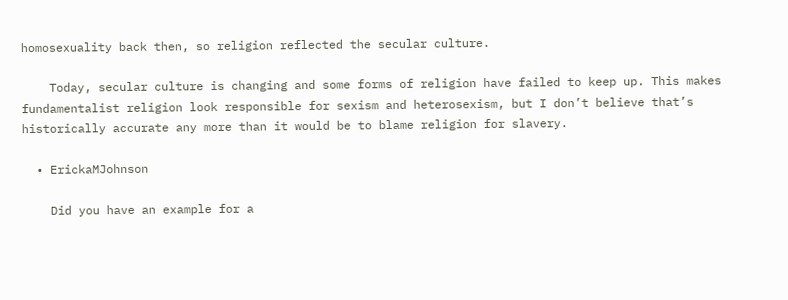homosexuality back then, so religion reflected the secular culture.

    Today, secular culture is changing and some forms of religion have failed to keep up. This makes fundamentalist religion look responsible for sexism and heterosexism, but I don’t believe that’s historically accurate any more than it would be to blame religion for slavery.

  • ErickaMJohnson

    Did you have an example for a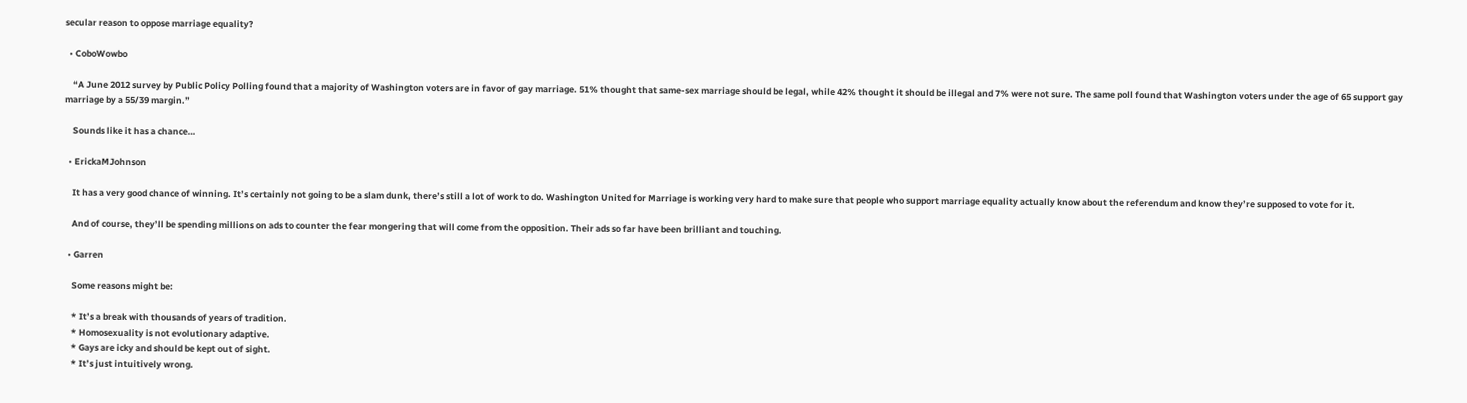secular reason to oppose marriage equality?

  • CoboWowbo

    “A June 2012 survey by Public Policy Polling found that a majority of Washington voters are in favor of gay marriage. 51% thought that same-sex marriage should be legal, while 42% thought it should be illegal and 7% were not sure. The same poll found that Washington voters under the age of 65 support gay marriage by a 55/39 margin.”

    Sounds like it has a chance…

  • ErickaMJohnson

    It has a very good chance of winning. It’s certainly not going to be a slam dunk, there’s still a lot of work to do. Washington United for Marriage is working very hard to make sure that people who support marriage equality actually know about the referendum and know they’re supposed to vote for it.

    And of course, they’ll be spending millions on ads to counter the fear mongering that will come from the opposition. Their ads so far have been brilliant and touching.

  • Garren

    Some reasons might be:

    * It’s a break with thousands of years of tradition.
    * Homosexuality is not evolutionary adaptive.
    * Gays are icky and should be kept out of sight.
    * It’s just intuitively wrong.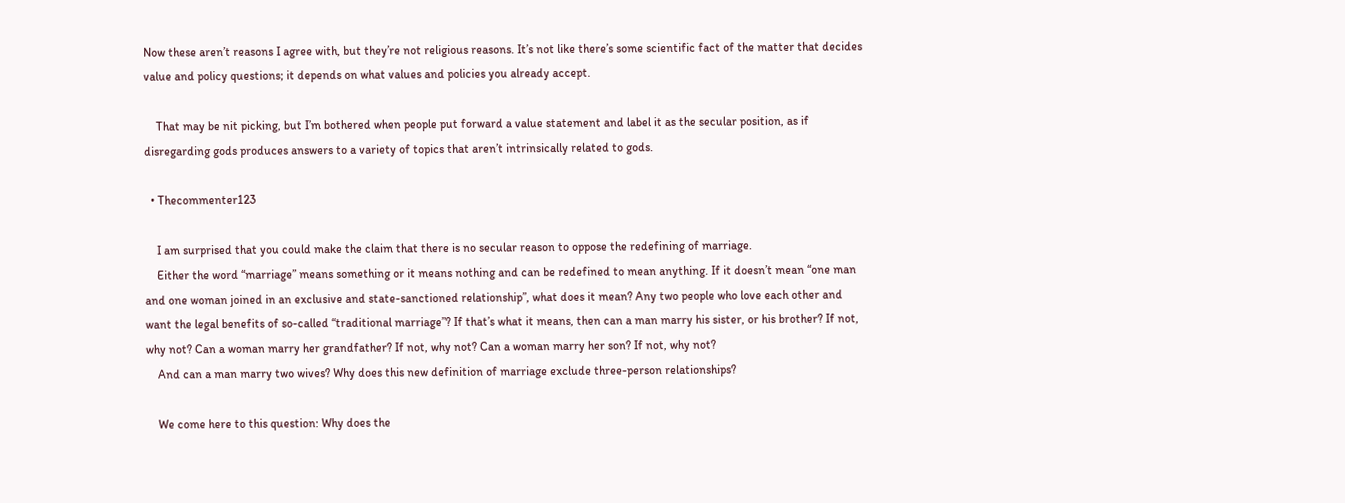Now these aren’t reasons I agree with, but they’re not religious reasons. It’s not like there’s some scientific fact of the matter that decides value and policy questions; it depends on what values and policies you already accept.

    That may be nit picking, but I’m bothered when people put forward a value statement and label it as the secular position, as if disregarding gods produces answers to a variety of topics that aren’t intrinsically related to gods.

  • Thecommenter123

    I am surprised that you could make the claim that there is no secular reason to oppose the redefining of marriage.
    Either the word “marriage” means something or it means nothing and can be redefined to mean anything. If it doesn’t mean “one man and one woman joined in an exclusive and state-sanctioned relationship”, what does it mean? Any two people who love each other and want the legal benefits of so-called “traditional marriage”? If that’s what it means, then can a man marry his sister, or his brother? If not, why not? Can a woman marry her grandfather? If not, why not? Can a woman marry her son? If not, why not?
    And can a man marry two wives? Why does this new definition of marriage exclude three-person relationships?

    We come here to this question: Why does the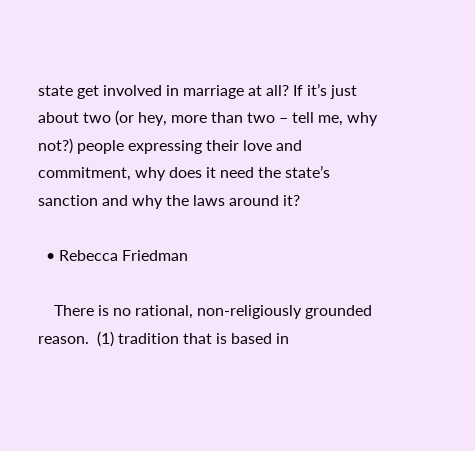state get involved in marriage at all? If it’s just about two (or hey, more than two – tell me, why not?) people expressing their love and commitment, why does it need the state’s sanction and why the laws around it?

  • Rebecca Friedman

    There is no rational, non-religiously grounded reason.  (1) tradition that is based in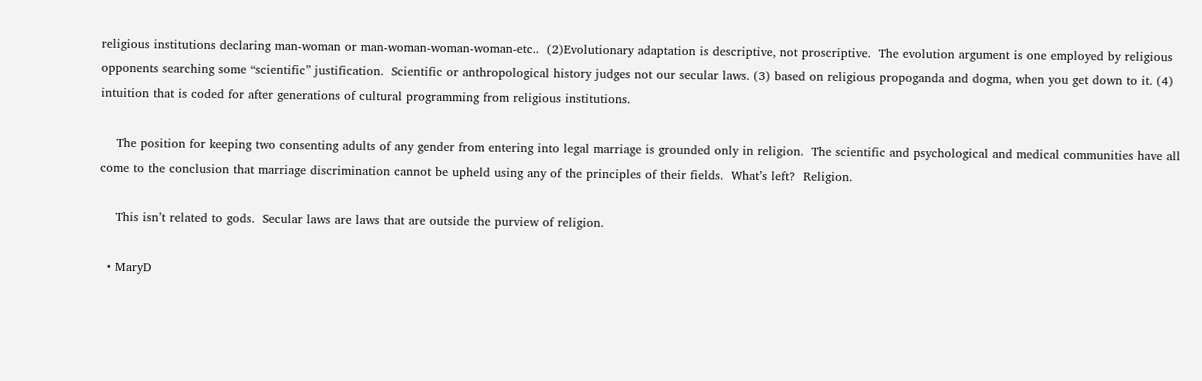religious institutions declaring man-woman or man-woman-woman-woman-etc..  (2)Evolutionary adaptation is descriptive, not proscriptive.  The evolution argument is one employed by religious opponents searching some “scientific” justification.  Scientific or anthropological history judges not our secular laws. (3) based on religious propoganda and dogma, when you get down to it. (4) intuition that is coded for after generations of cultural programming from religious institutions.

    The position for keeping two consenting adults of any gender from entering into legal marriage is grounded only in religion.  The scientific and psychological and medical communities have all come to the conclusion that marriage discrimination cannot be upheld using any of the principles of their fields.  What’s left?  Religion.

    This isn’t related to gods.  Secular laws are laws that are outside the purview of religion.

  • MaryD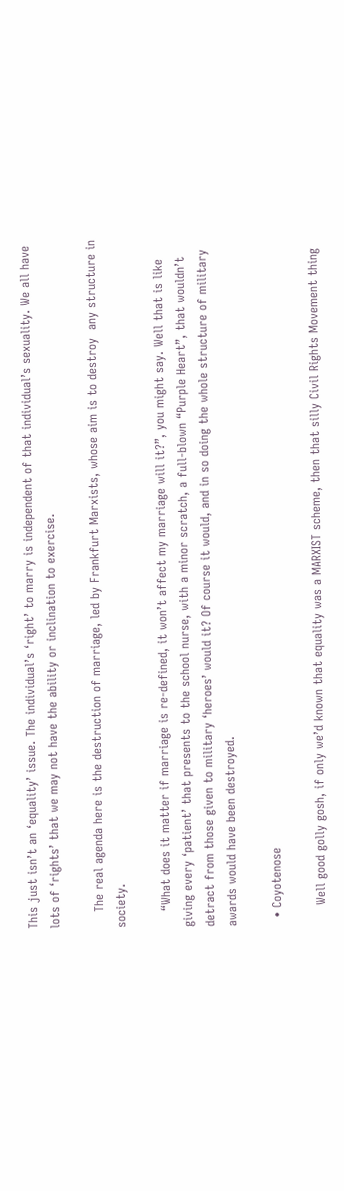This just isn’t an ‘equality’ issue. The individual’s ‘right’ to marry is independent of that individual’s sexuality. We all have lots of ‘rights’ that we may not have the ability or inclination to exercise.

    The real agenda here is the destruction of marriage, led by Frankfurt Marxists, whose aim is to destroy  any structure in society.

    “What does it matter if marriage is re-defined, it won’t affect my marriage will it?”, you might say. Well that is like giving every ‘patient’ that presents to the school nurse, with a minor scratch, a full-blown “Purple Heart”, that wouldn’t detract from those given to military ‘heroes’ would it? Of course it would, and in so doing the whole structure of military awards would have been destroyed.

  • Coyotenose

     Well good golly gosh, if only we’d known that equality was a MARXIST scheme, then that silly Civil Rights Movement thing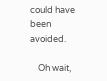could have been avoided.

    Oh wait,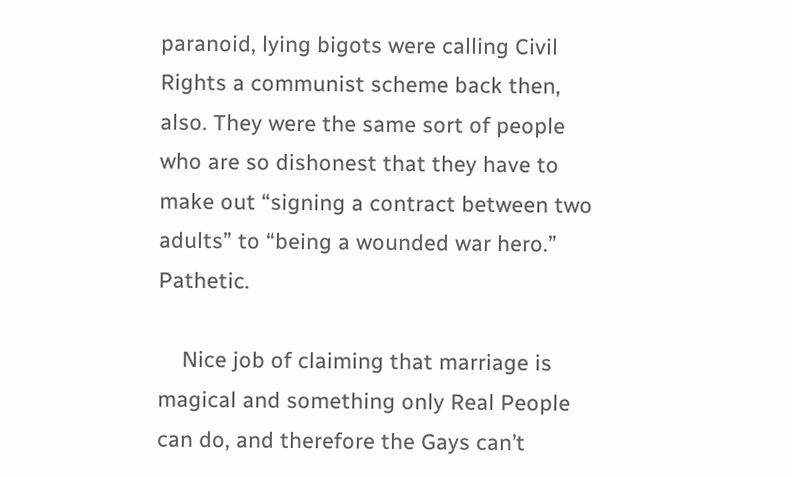paranoid, lying bigots were calling Civil Rights a communist scheme back then, also. They were the same sort of people who are so dishonest that they have to make out “signing a contract between two adults” to “being a wounded war hero.” Pathetic.

    Nice job of claiming that marriage is magical and something only Real People can do, and therefore the Gays can’t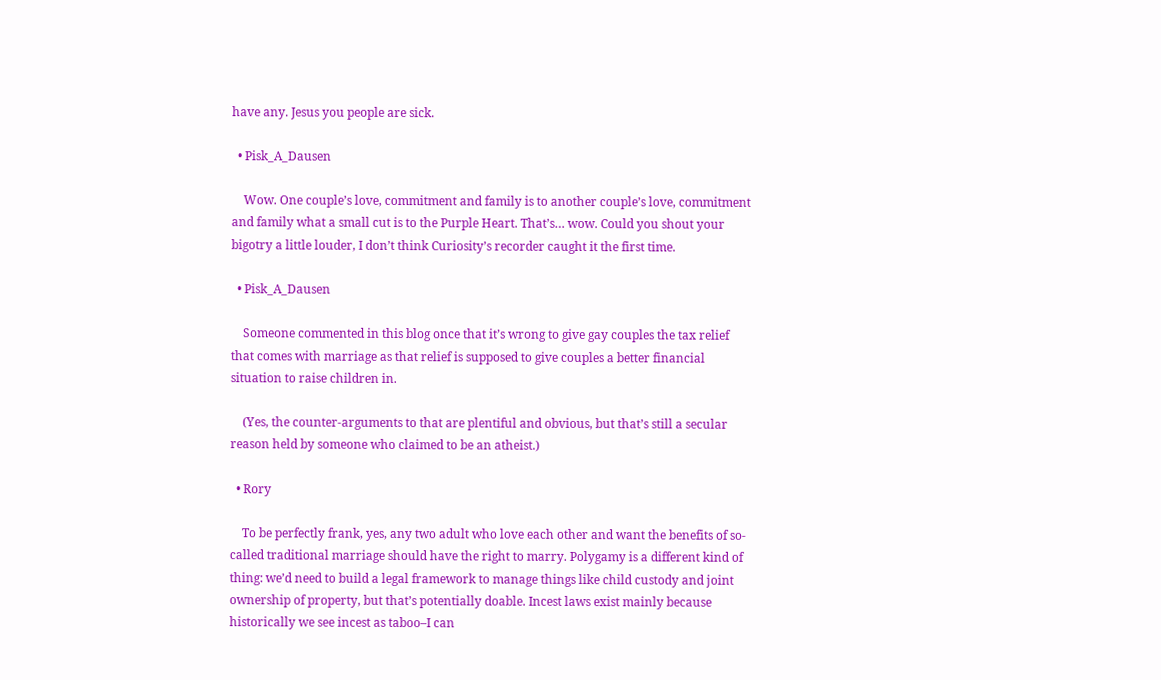have any. Jesus you people are sick.

  • Pisk_A_Dausen

    Wow. One couple’s love, commitment and family is to another couple’s love, commitment and family what a small cut is to the Purple Heart. That’s… wow. Could you shout your bigotry a little louder, I don’t think Curiosity’s recorder caught it the first time.

  • Pisk_A_Dausen

    Someone commented in this blog once that it’s wrong to give gay couples the tax relief that comes with marriage as that relief is supposed to give couples a better financial situation to raise children in.

    (Yes, the counter-arguments to that are plentiful and obvious, but that’s still a secular reason held by someone who claimed to be an atheist.)

  • Rory

    To be perfectly frank, yes, any two adult who love each other and want the benefits of so-called traditional marriage should have the right to marry. Polygamy is a different kind of thing: we’d need to build a legal framework to manage things like child custody and joint ownership of property, but that’s potentially doable. Incest laws exist mainly because historically we see incest as taboo–I can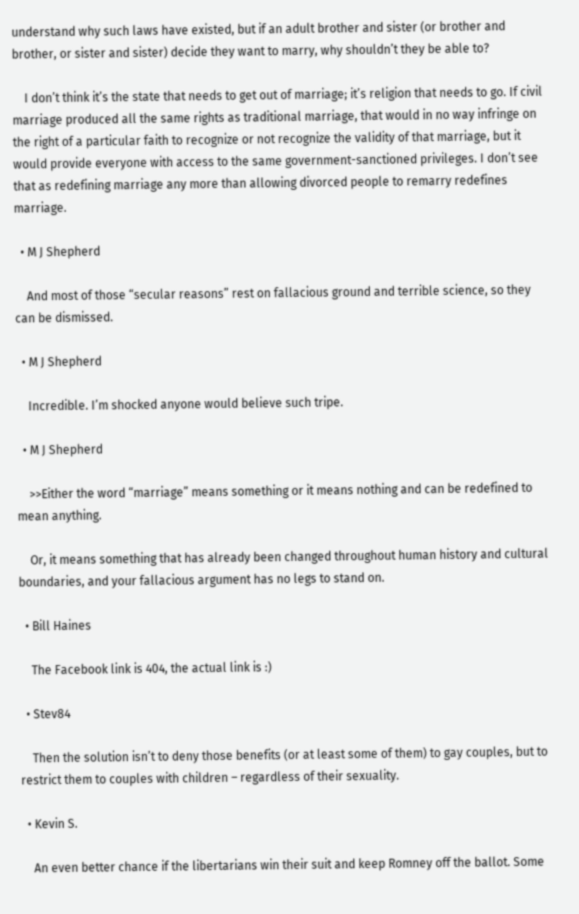understand why such laws have existed, but if an adult brother and sister (or brother and brother, or sister and sister) decide they want to marry, why shouldn’t they be able to?

    I don’t think it’s the state that needs to get out of marriage; it’s religion that needs to go. If civil marriage produced all the same rights as traditional marriage, that would in no way infringe on the right of a particular faith to recognize or not recognize the validity of that marriage, but it would provide everyone with access to the same government-sanctioned privileges. I don’t see that as redefining marriage any more than allowing divorced people to remarry redefines marriage.

  • M J Shepherd

    And most of those “secular reasons” rest on fallacious ground and terrible science, so they can be dismissed.

  • M J Shepherd

    Incredible. I’m shocked anyone would believe such tripe.

  • M J Shepherd

    >>Either the word “marriage” means something or it means nothing and can be redefined to mean anything.

    Or, it means something that has already been changed throughout human history and cultural boundaries, and your fallacious argument has no legs to stand on.

  • Bill Haines

    The Facebook link is 404, the actual link is :)

  • Stev84

    Then the solution isn’t to deny those benefits (or at least some of them) to gay couples, but to restrict them to couples with children – regardless of their sexuality.

  • Kevin S.

    An even better chance if the libertarians win their suit and keep Romney off the ballot. Some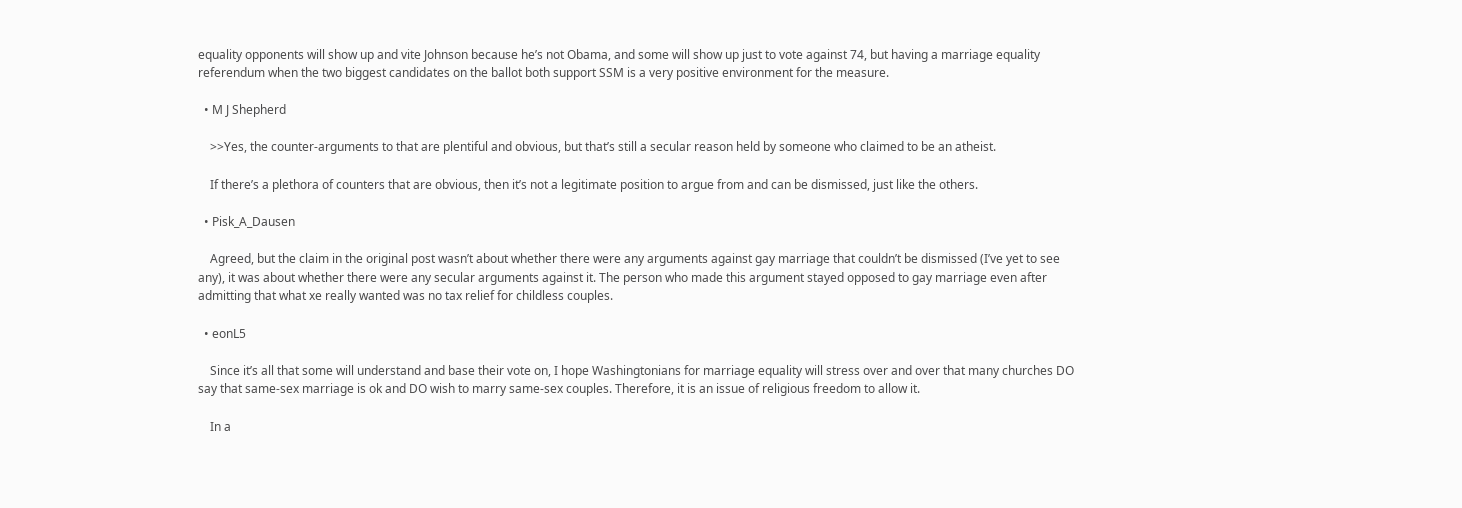equality opponents will show up and vite Johnson because he’s not Obama, and some will show up just to vote against 74, but having a marriage equality referendum when the two biggest candidates on the ballot both support SSM is a very positive environment for the measure.

  • M J Shepherd

    >>Yes, the counter-arguments to that are plentiful and obvious, but that’s still a secular reason held by someone who claimed to be an atheist.

    If there’s a plethora of counters that are obvious, then it’s not a legitimate position to argue from and can be dismissed, just like the others.

  • Pisk_A_Dausen

    Agreed, but the claim in the original post wasn’t about whether there were any arguments against gay marriage that couldn’t be dismissed (I’ve yet to see any), it was about whether there were any secular arguments against it. The person who made this argument stayed opposed to gay marriage even after admitting that what xe really wanted was no tax relief for childless couples.

  • eonL5

    Since it’s all that some will understand and base their vote on, I hope Washingtonians for marriage equality will stress over and over that many churches DO say that same-sex marriage is ok and DO wish to marry same-sex couples. Therefore, it is an issue of religious freedom to allow it.

    In a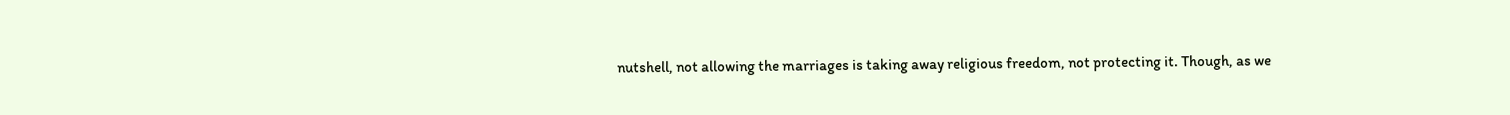nutshell, not allowing the marriages is taking away religious freedom, not protecting it. Though, as we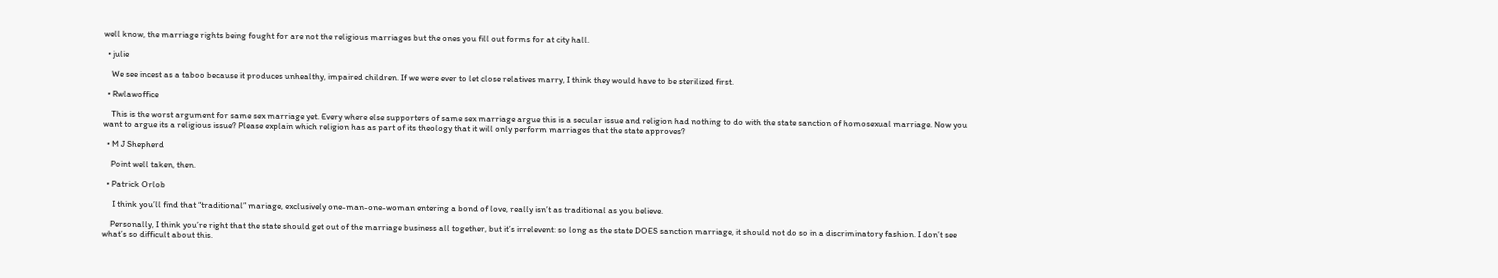well know, the marriage rights being fought for are not the religious marriages but the ones you fill out forms for at city hall.

  • julie

    We see incest as a taboo because it produces unhealthy, impaired children. If we were ever to let close relatives marry, I think they would have to be sterilized first.

  • Rwlawoffice

    This is the worst argument for same sex marriage yet. Every where else supporters of same sex marriage argue this is a secular issue and religion had nothing to do with the state sanction of homosexual marriage. Now you want to argue its a religious issue? Please explain which religion has as part of its theology that it will only perform marriages that the state approves?

  • M J Shepherd

    Point well taken, then.

  • Patrick Orlob

     I think you’ll find that “traditional” mariage, exclusively one-man-one-woman entering a bond of love, really isn’t as traditional as you believe.

    Personally, I think you’re right that the state should get out of the marriage business all together, but it’s irrelevent: so long as the state DOES sanction marriage, it should not do so in a discriminatory fashion. I don’t see what’s so difficult about this.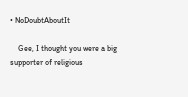• NoDoubtAboutIt

    Gee, I thought you were a big supporter of religious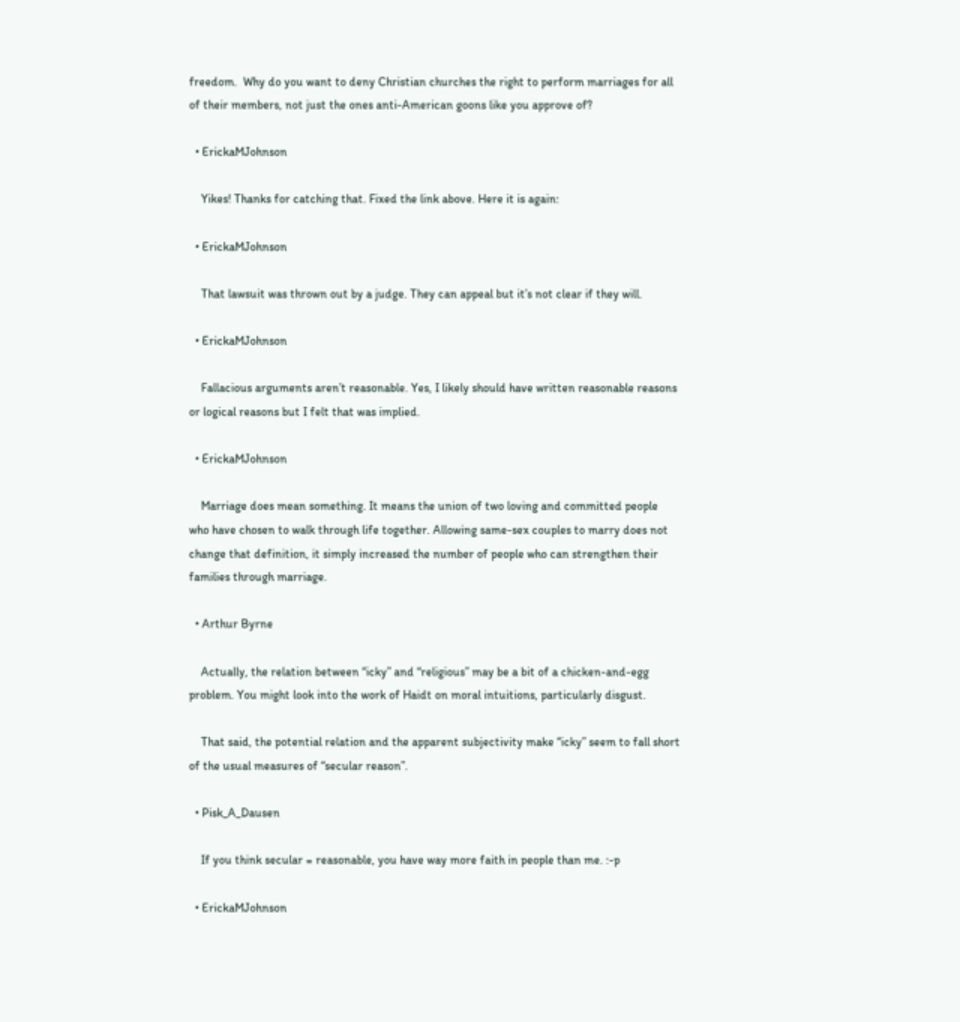freedom.  Why do you want to deny Christian churches the right to perform marriages for all of their members, not just the ones anti-American goons like you approve of?

  • ErickaMJohnson

    Yikes! Thanks for catching that. Fixed the link above. Here it is again:

  • ErickaMJohnson

    That lawsuit was thrown out by a judge. They can appeal but it’s not clear if they will.

  • ErickaMJohnson

    Fallacious arguments aren’t reasonable. Yes, I likely should have written reasonable reasons or logical reasons but I felt that was implied.

  • ErickaMJohnson

    Marriage does mean something. It means the union of two loving and committed people who have chosen to walk through life together. Allowing same-sex couples to marry does not change that definition, it simply increased the number of people who can strengthen their families through marriage.

  • Arthur Byrne

    Actually, the relation between “icky” and “religious” may be a bit of a chicken-and-egg problem. You might look into the work of Haidt on moral intuitions, particularly disgust.

    That said, the potential relation and the apparent subjectivity make “icky” seem to fall short of the usual measures of “secular reason”.

  • Pisk_A_Dausen

    If you think secular = reasonable, you have way more faith in people than me. :-p

  • ErickaMJohnson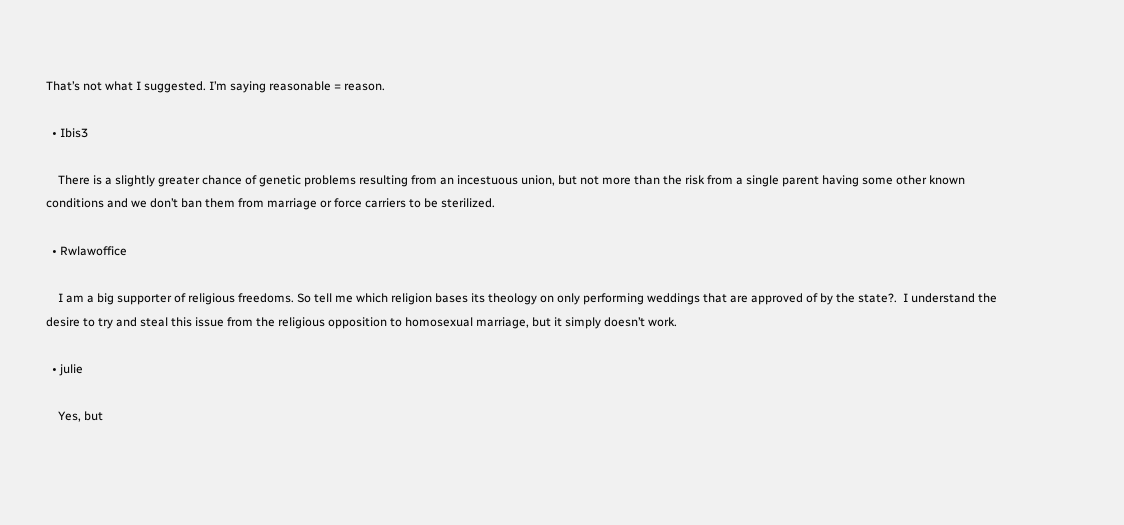That’s not what I suggested. I’m saying reasonable = reason.

  • Ibis3

    There is a slightly greater chance of genetic problems resulting from an incestuous union, but not more than the risk from a single parent having some other known conditions and we don’t ban them from marriage or force carriers to be sterilized.

  • Rwlawoffice

    I am a big supporter of religious freedoms. So tell me which religion bases its theology on only performing weddings that are approved of by the state?.  I understand the desire to try and steal this issue from the religious opposition to homosexual marriage, but it simply doesn’t work.

  • julie

    Yes, but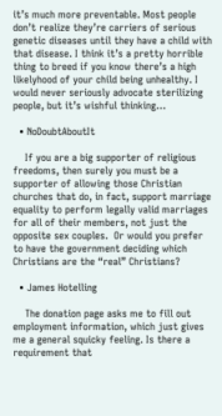it’s much more preventable. Most people don’t realize they’re carriers of serious genetic diseases until they have a child with that disease. I think it’s a pretty horrible thing to breed if you know there’s a high likelyhood of your child being unhealthy. I would never seriously advocate sterilizing people, but it’s wishful thinking…

  • NoDoubtAboutIt

    If you are a big supporter of religious freedoms, then surely you must be a supporter of allowing those Christian churches that do, in fact, support marriage equality to perform legally valid marriages for all of their members, not just the opposite sex couples.  Or would you prefer to have the government deciding which Christians are the “real” Christians?

  • James Hotelling

    The donation page asks me to fill out employment information, which just gives me a general squicky feeling. Is there a requirement that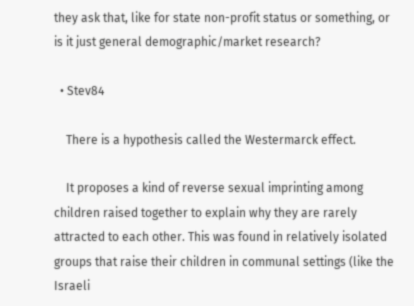they ask that, like for state non-profit status or something, or is it just general demographic/market research?

  • Stev84

    There is a hypothesis called the Westermarck effect.

    It proposes a kind of reverse sexual imprinting among children raised together to explain why they are rarely attracted to each other. This was found in relatively isolated groups that raise their children in communal settings (like the Israeli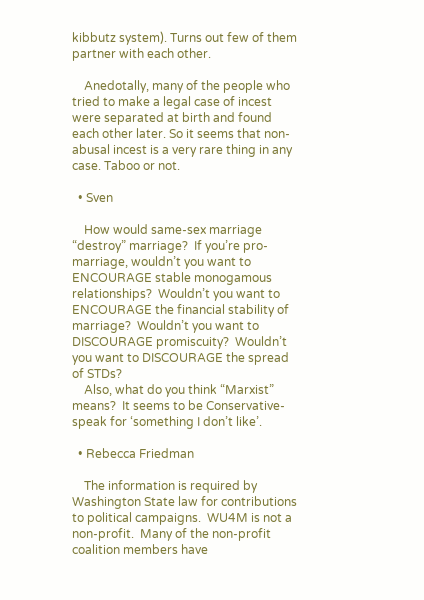kibbutz system). Turns out few of them partner with each other.

    Anedotally, many of the people who tried to make a legal case of incest were separated at birth and found each other later. So it seems that non-abusal incest is a very rare thing in any case. Taboo or not.

  • Sven

    How would same-sex marriage “destroy” marriage?  If you’re pro-marriage, wouldn’t you want to ENCOURAGE stable monogamous relationships?  Wouldn’t you want to ENCOURAGE the financial stability of marriage?  Wouldn’t you want to DISCOURAGE promiscuity?  Wouldn’t you want to DISCOURAGE the spread of STDs?
    Also, what do you think “Marxist” means?  It seems to be Conservative-speak for ‘something I don’t like’.

  • Rebecca Friedman

    The information is required by Washington State law for contributions to political campaigns.  WU4M is not a non-profit.  Many of the non-profit coalition members have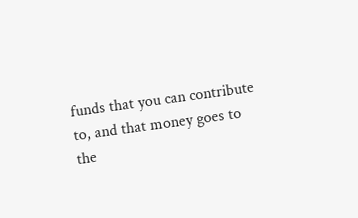funds that you can contribute to, and that money goes to the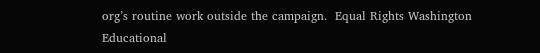org’s routine work outside the campaign.  Equal Rights Washington Educational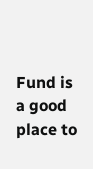Fund is a good place to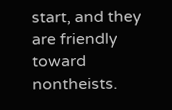start, and they are friendly toward nontheists.